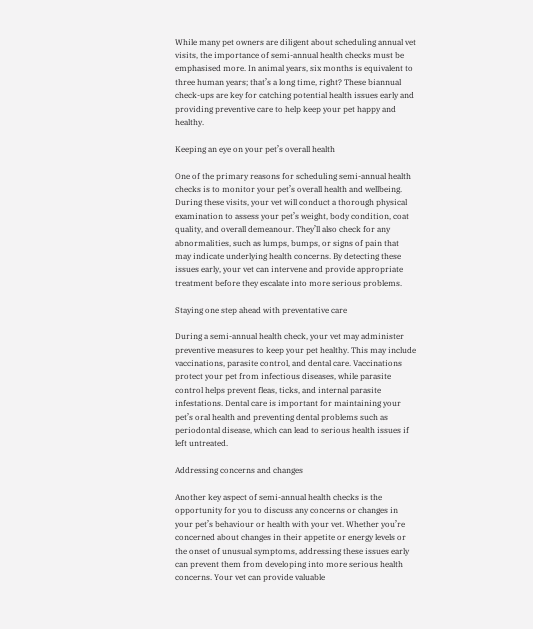While many pet owners are diligent about scheduling annual vet visits, the importance of semi-annual health checks must be emphasised more. In animal years, six months is equivalent to three human years; that’s a long time, right? These biannual check-ups are key for catching potential health issues early and providing preventive care to help keep your pet happy and healthy.

Keeping an eye on your pet’s overall health

One of the primary reasons for scheduling semi-annual health checks is to monitor your pet’s overall health and wellbeing. During these visits, your vet will conduct a thorough physical examination to assess your pet’s weight, body condition, coat quality, and overall demeanour. They’ll also check for any abnormalities, such as lumps, bumps, or signs of pain that may indicate underlying health concerns. By detecting these issues early, your vet can intervene and provide appropriate treatment before they escalate into more serious problems.

Staying one step ahead with preventative care

During a semi-annual health check, your vet may administer preventive measures to keep your pet healthy. This may include vaccinations, parasite control, and dental care. Vaccinations protect your pet from infectious diseases, while parasite control helps prevent fleas, ticks, and internal parasite infestations. Dental care is important for maintaining your pet’s oral health and preventing dental problems such as periodontal disease, which can lead to serious health issues if left untreated.

Addressing concerns and changes

Another key aspect of semi-annual health checks is the opportunity for you to discuss any concerns or changes in your pet’s behaviour or health with your vet. Whether you’re concerned about changes in their appetite or energy levels or the onset of unusual symptoms, addressing these issues early can prevent them from developing into more serious health concerns. Your vet can provide valuable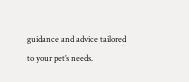guidance and advice tailored to your pet’s needs.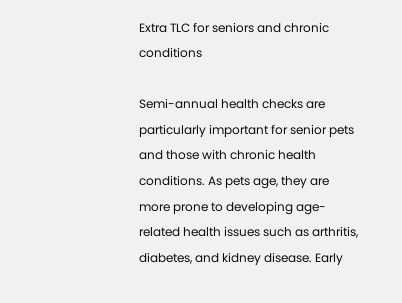Extra TLC for seniors and chronic conditions

Semi-annual health checks are particularly important for senior pets and those with chronic health conditions. As pets age, they are more prone to developing age-related health issues such as arthritis, diabetes, and kidney disease. Early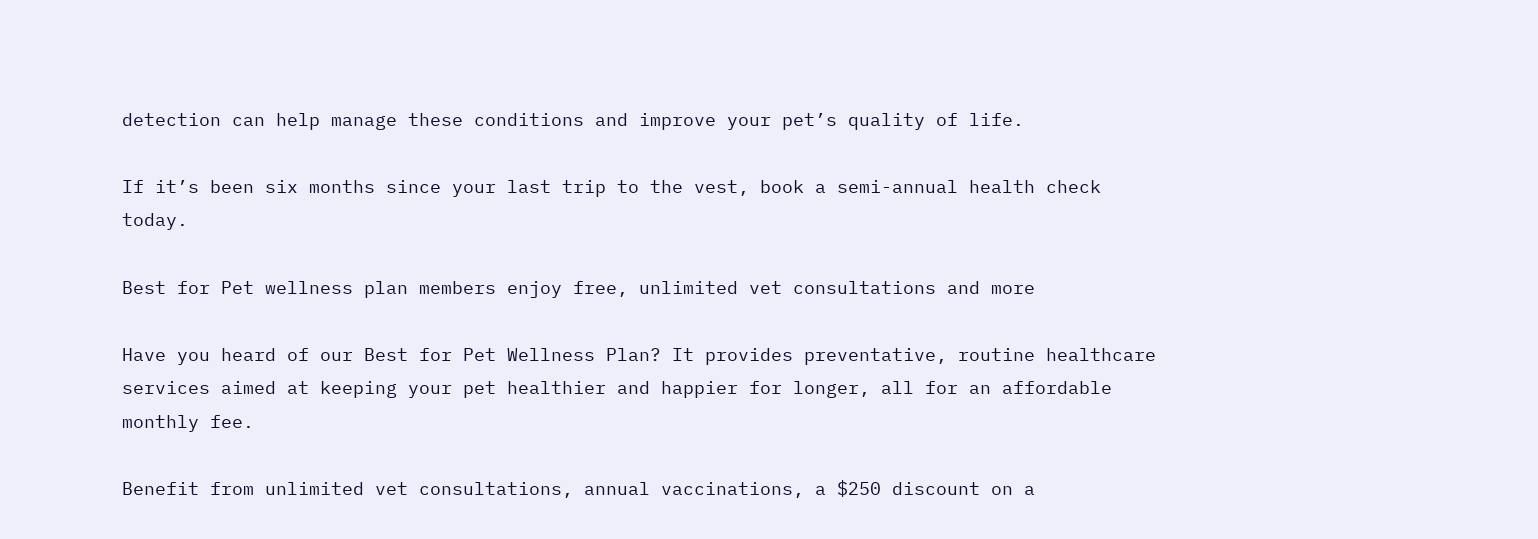detection can help manage these conditions and improve your pet’s quality of life.

If it’s been six months since your last trip to the vest, book a semi-annual health check today.

Best for Pet wellness plan members enjoy free, unlimited vet consultations and more

Have you heard of our Best for Pet Wellness Plan? It provides preventative, routine healthcare services aimed at keeping your pet healthier and happier for longer, all for an affordable monthly fee.

Benefit from unlimited vet consultations, annual vaccinations, a $250 discount on a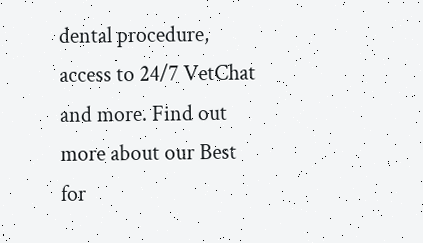dental procedure, access to 24/7 VetChat and more. Find out more about our Best for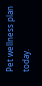Pet wellness plan today.